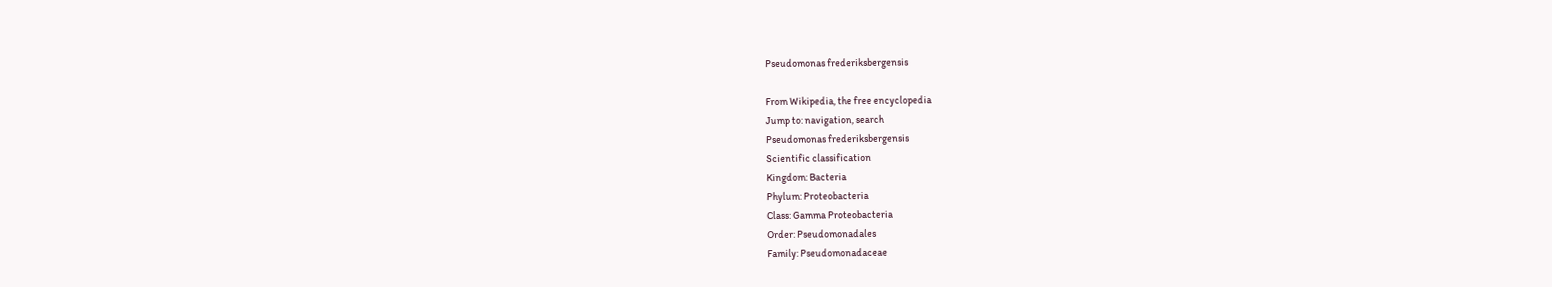Pseudomonas frederiksbergensis

From Wikipedia, the free encyclopedia
Jump to: navigation, search
Pseudomonas frederiksbergensis
Scientific classification
Kingdom: Bacteria
Phylum: Proteobacteria
Class: Gamma Proteobacteria
Order: Pseudomonadales
Family: Pseudomonadaceae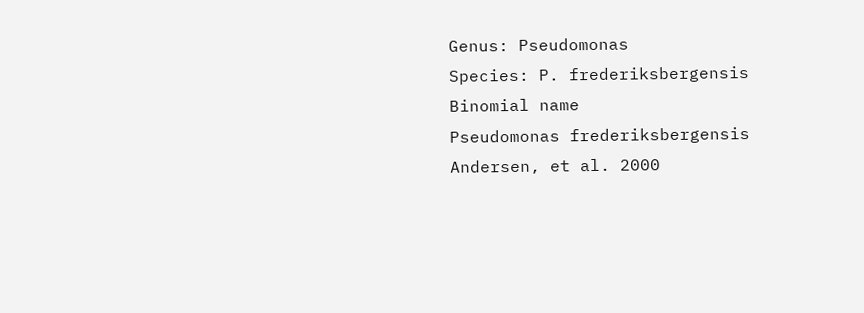Genus: Pseudomonas
Species: P. frederiksbergensis
Binomial name
Pseudomonas frederiksbergensis
Andersen, et al. 2000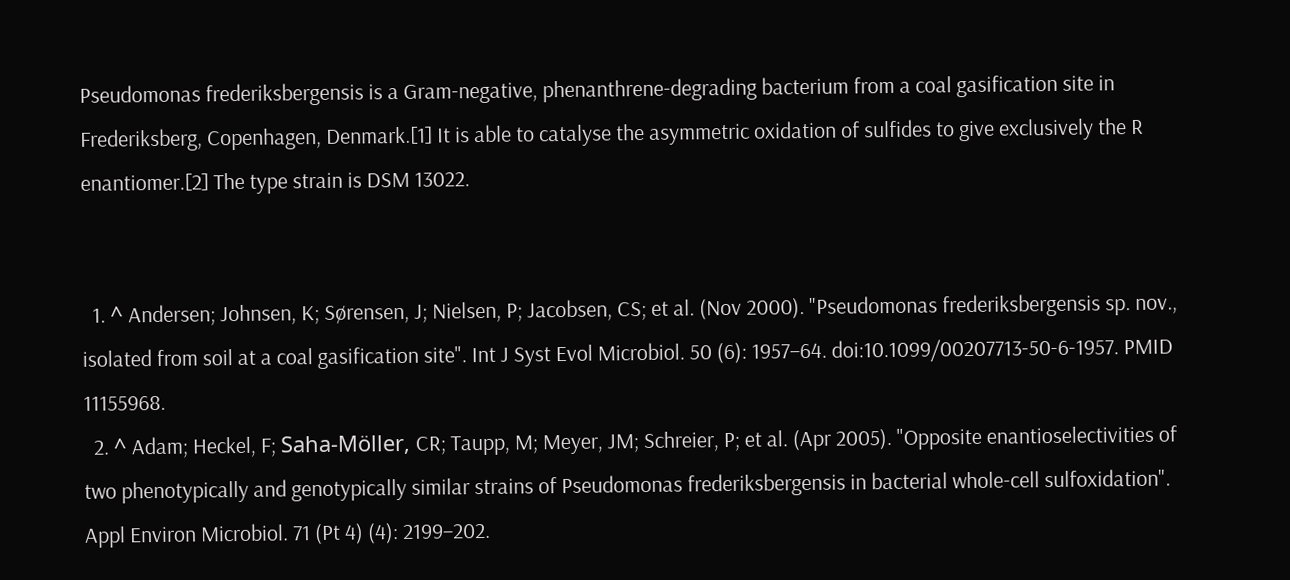Pseudomonas frederiksbergensis is a Gram-negative, phenanthrene-degrading bacterium from a coal gasification site in Frederiksberg, Copenhagen, Denmark.[1] It is able to catalyse the asymmetric oxidation of sulfides to give exclusively the R enantiomer.[2] The type strain is DSM 13022.


  1. ^ Andersen; Johnsen, K; Sørensen, J; Nielsen, P; Jacobsen, CS; et al. (Nov 2000). "Pseudomonas frederiksbergensis sp. nov., isolated from soil at a coal gasification site". Int J Syst Evol Microbiol. 50 (6): 1957–64. doi:10.1099/00207713-50-6-1957. PMID 11155968.
  2. ^ Adam; Heckel, F; Saha-Möller, CR; Taupp, M; Meyer, JM; Schreier, P; et al. (Apr 2005). "Opposite enantioselectivities of two phenotypically and genotypically similar strains of Pseudomonas frederiksbergensis in bacterial whole-cell sulfoxidation". Appl Environ Microbiol. 71 (Pt 4) (4): 2199–202.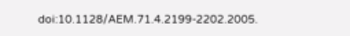doi:10.1128/AEM.71.4.2199-2202.2005.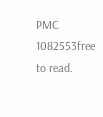PMC 1082553free to read.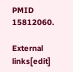PMID 15812060.

External links[edit]